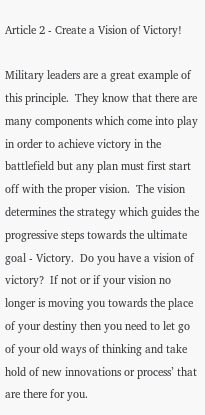Article 2 - Create a Vision of Victory!

Military leaders are a great example of this principle.  They know that there are many components which come into play in order to achieve victory in the battlefield but any plan must first start off with the proper vision.  The vision determines the strategy which guides the progressive steps towards the ultimate goal - Victory.  Do you have a vision of victory?  If not or if your vision no longer is moving you towards the place of your destiny then you need to let go of your old ways of thinking and take hold of new innovations or process’ that are there for you.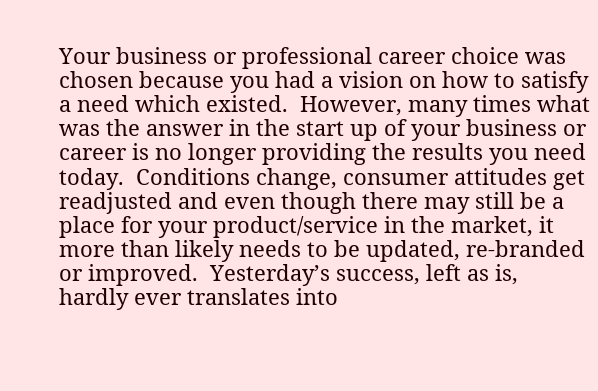Your business or professional career choice was chosen because you had a vision on how to satisfy a need which existed.  However, many times what was the answer in the start up of your business or career is no longer providing the results you need today.  Conditions change, consumer attitudes get readjusted and even though there may still be a place for your product/service in the market, it more than likely needs to be updated, re-branded or improved.  Yesterday’s success, left as is, hardly ever translates into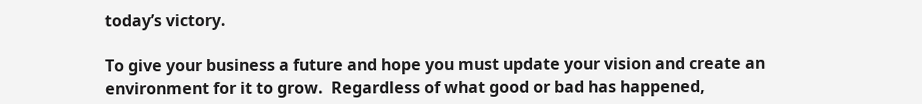today’s victory.

To give your business a future and hope you must update your vision and create an environment for it to grow.  Regardless of what good or bad has happened,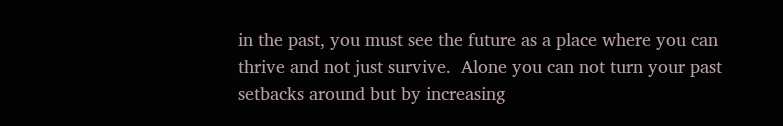in the past, you must see the future as a place where you can thrive and not just survive.  Alone you can not turn your past setbacks around but by increasing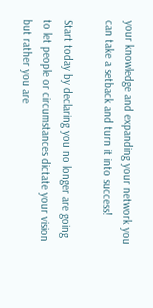your knowledge and expanding your network you can take a setback and turn it into success!

Start today by declaring you no longer are going to let people or circumstances dictate your vision but rather you are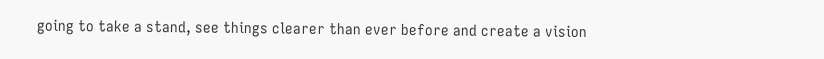going to take a stand, see things clearer than ever before and create a vision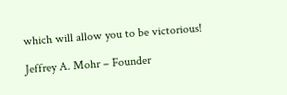which will allow you to be victorious!

Jeffrey A. Mohr – Founder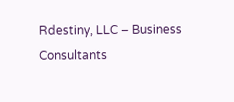Rdestiny, LLC – Business Consultants